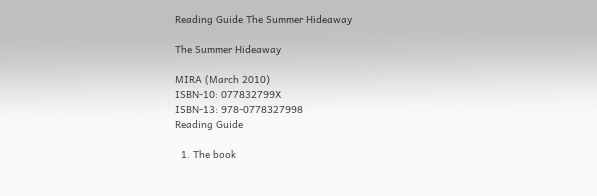Reading Guide The Summer Hideaway

The Summer Hideaway

MIRA (March 2010)
ISBN-10: 077832799X
ISBN-13: 978-0778327998
Reading Guide

  1. The book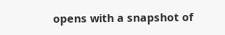opens with a snapshot of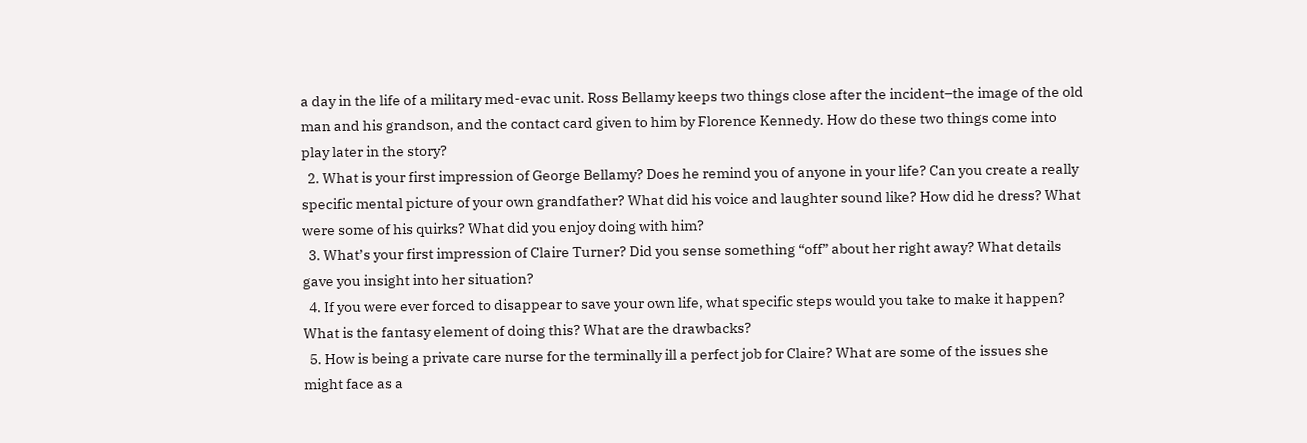a day in the life of a military med-evac unit. Ross Bellamy keeps two things close after the incident–the image of the old man and his grandson, and the contact card given to him by Florence Kennedy. How do these two things come into play later in the story?
  2. What is your first impression of George Bellamy? Does he remind you of anyone in your life? Can you create a really specific mental picture of your own grandfather? What did his voice and laughter sound like? How did he dress? What were some of his quirks? What did you enjoy doing with him?
  3. What’s your first impression of Claire Turner? Did you sense something “off” about her right away? What details gave you insight into her situation?
  4. If you were ever forced to disappear to save your own life, what specific steps would you take to make it happen? What is the fantasy element of doing this? What are the drawbacks?
  5. How is being a private care nurse for the terminally ill a perfect job for Claire? What are some of the issues she might face as a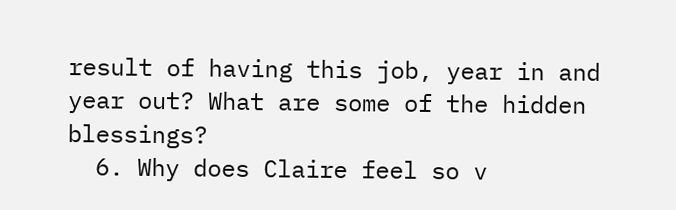result of having this job, year in and year out? What are some of the hidden blessings?
  6. Why does Claire feel so v